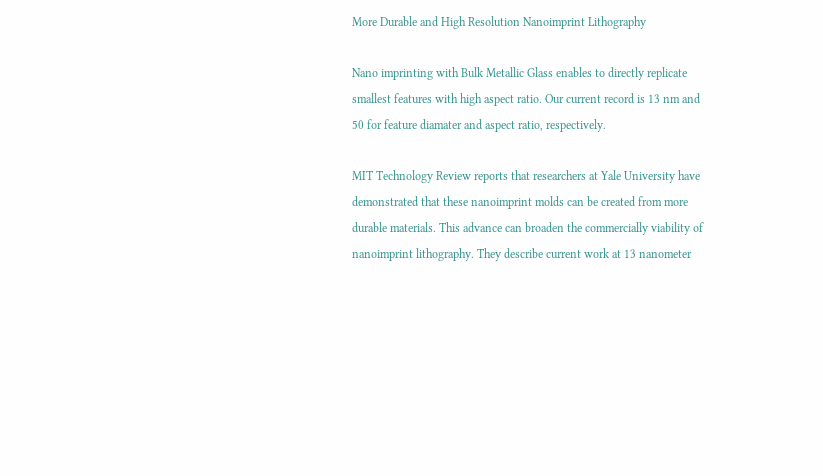More Durable and High Resolution Nanoimprint Lithography

Nano imprinting with Bulk Metallic Glass enables to directly replicate smallest features with high aspect ratio. Our current record is 13 nm and 50 for feature diamater and aspect ratio, respectively.

MIT Technology Review reports that researchers at Yale University have demonstrated that these nanoimprint molds can be created from more durable materials. This advance can broaden the commercially viability of nanoimprint lithography. They describe current work at 13 nanometer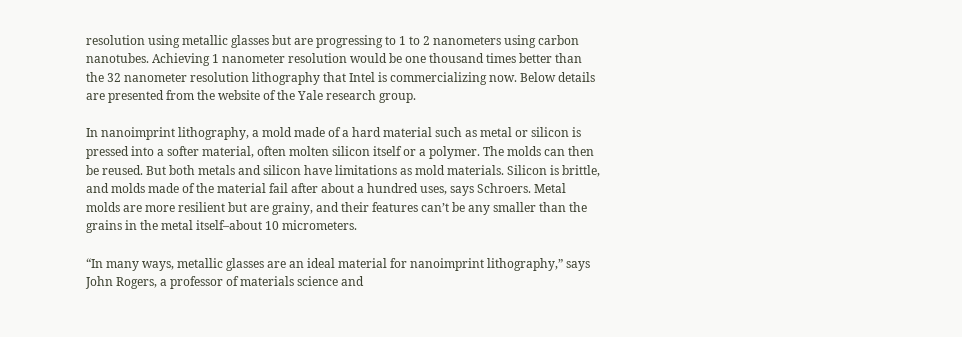resolution using metallic glasses but are progressing to 1 to 2 nanometers using carbon nanotubes. Achieving 1 nanometer resolution would be one thousand times better than the 32 nanometer resolution lithography that Intel is commercializing now. Below details are presented from the website of the Yale research group.

In nanoimprint lithography, a mold made of a hard material such as metal or silicon is pressed into a softer material, often molten silicon itself or a polymer. The molds can then be reused. But both metals and silicon have limitations as mold materials. Silicon is brittle, and molds made of the material fail after about a hundred uses, says Schroers. Metal molds are more resilient but are grainy, and their features can’t be any smaller than the grains in the metal itself–about 10 micrometers.

“In many ways, metallic glasses are an ideal material for nanoimprint lithography,” says John Rogers, a professor of materials science and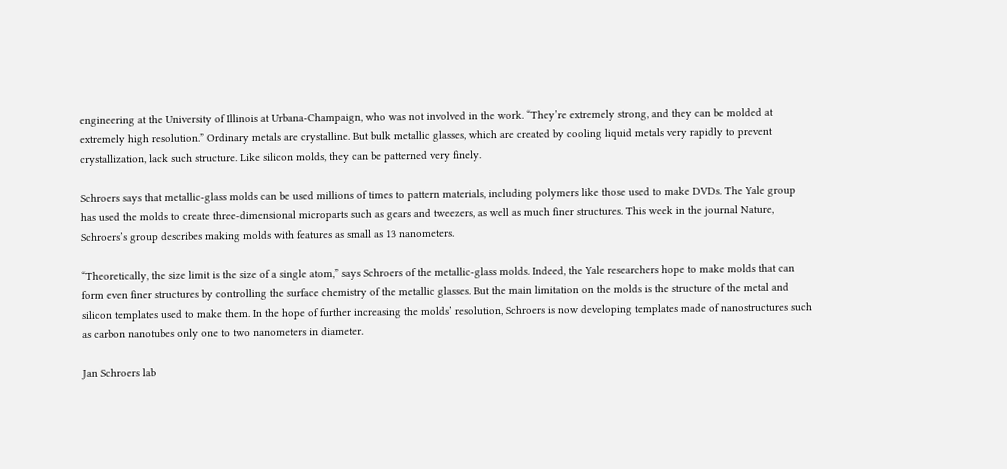engineering at the University of Illinois at Urbana-Champaign, who was not involved in the work. “They’re extremely strong, and they can be molded at extremely high resolution.” Ordinary metals are crystalline. But bulk metallic glasses, which are created by cooling liquid metals very rapidly to prevent crystallization, lack such structure. Like silicon molds, they can be patterned very finely.

Schroers says that metallic-glass molds can be used millions of times to pattern materials, including polymers like those used to make DVDs. The Yale group has used the molds to create three-dimensional microparts such as gears and tweezers, as well as much finer structures. This week in the journal Nature, Schroers’s group describes making molds with features as small as 13 nanometers.

“Theoretically, the size limit is the size of a single atom,” says Schroers of the metallic-glass molds. Indeed, the Yale researchers hope to make molds that can form even finer structures by controlling the surface chemistry of the metallic glasses. But the main limitation on the molds is the structure of the metal and silicon templates used to make them. In the hope of further increasing the molds’ resolution, Schroers is now developing templates made of nanostructures such as carbon nanotubes only one to two nanometers in diameter.

Jan Schroers lab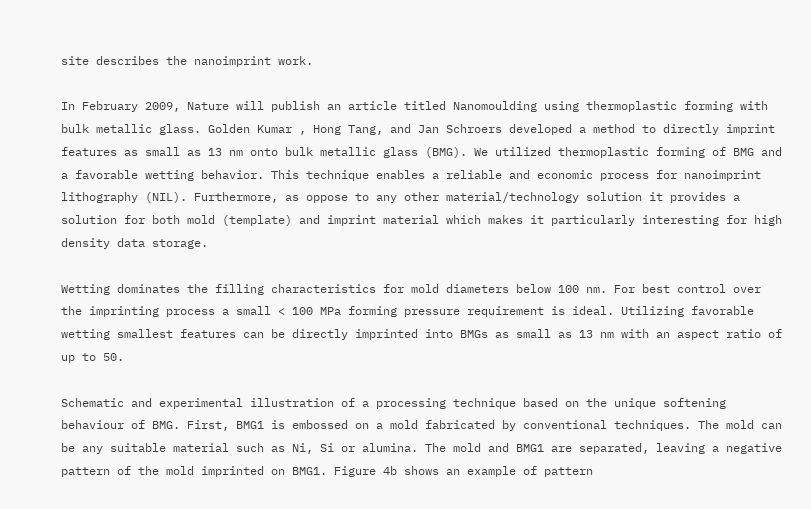site describes the nanoimprint work.

In February 2009, Nature will publish an article titled Nanomoulding using thermoplastic forming with bulk metallic glass. Golden Kumar , Hong Tang, and Jan Schroers developed a method to directly imprint features as small as 13 nm onto bulk metallic glass (BMG). We utilized thermoplastic forming of BMG and a favorable wetting behavior. This technique enables a reliable and economic process for nanoimprint lithography (NIL). Furthermore, as oppose to any other material/technology solution it provides a solution for both mold (template) and imprint material which makes it particularly interesting for high density data storage.

Wetting dominates the filling characteristics for mold diameters below 100 nm. For best control over the imprinting process a small < 100 MPa forming pressure requirement is ideal. Utilizing favorable wetting smallest features can be directly imprinted into BMGs as small as 13 nm with an aspect ratio of up to 50.

Schematic and experimental illustration of a processing technique based on the unique softening behaviour of BMG. First, BMG1 is embossed on a mold fabricated by conventional techniques. The mold can be any suitable material such as Ni, Si or alumina. The mold and BMG1 are separated, leaving a negative pattern of the mold imprinted on BMG1. Figure 4b shows an example of pattern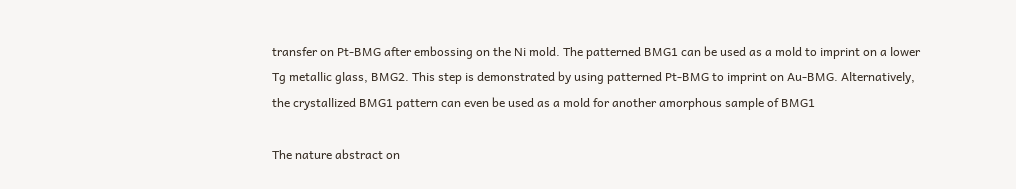transfer on Pt-BMG after embossing on the Ni mold. The patterned BMG1 can be used as a mold to imprint on a lower Tg metallic glass, BMG2. This step is demonstrated by using patterned Pt-BMG to imprint on Au-BMG. Alternatively, the crystallized BMG1 pattern can even be used as a mold for another amorphous sample of BMG1

The nature abstract on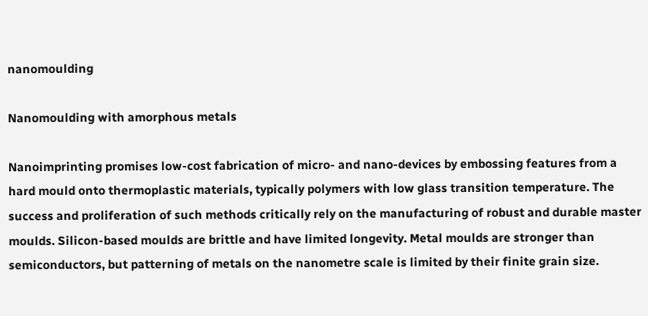nanomoulding

Nanomoulding with amorphous metals

Nanoimprinting promises low-cost fabrication of micro- and nano-devices by embossing features from a hard mould onto thermoplastic materials, typically polymers with low glass transition temperature. The success and proliferation of such methods critically rely on the manufacturing of robust and durable master moulds. Silicon-based moulds are brittle and have limited longevity. Metal moulds are stronger than semiconductors, but patterning of metals on the nanometre scale is limited by their finite grain size.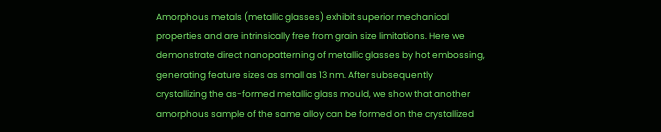Amorphous metals (metallic glasses) exhibit superior mechanical properties and are intrinsically free from grain size limitations. Here we demonstrate direct nanopatterning of metallic glasses by hot embossing, generating feature sizes as small as 13 nm. After subsequently crystallizing the as-formed metallic glass mould, we show that another amorphous sample of the same alloy can be formed on the crystallized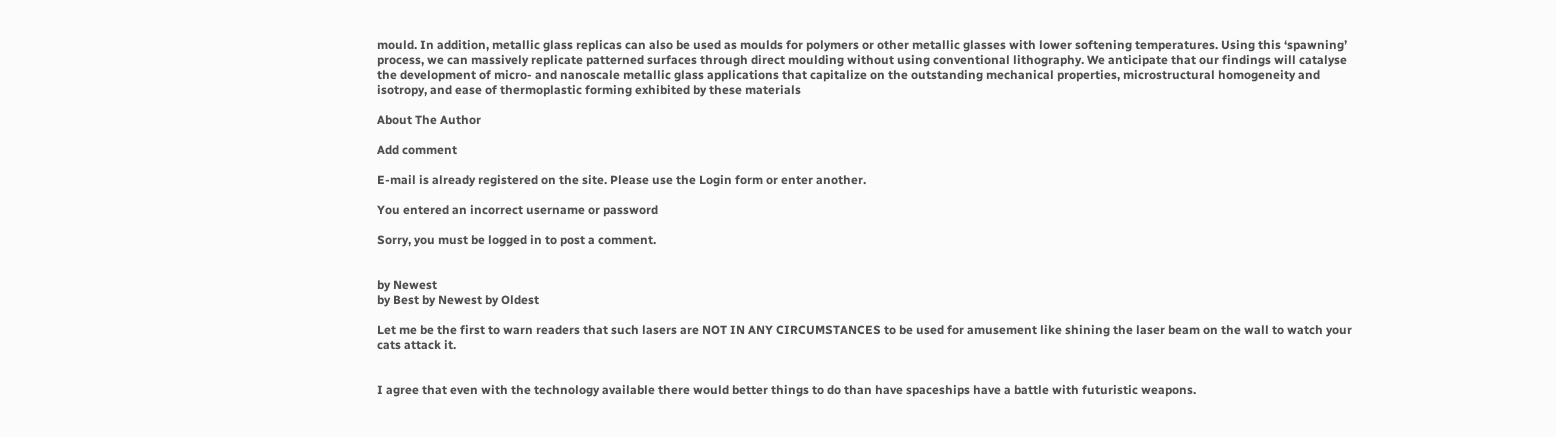mould. In addition, metallic glass replicas can also be used as moulds for polymers or other metallic glasses with lower softening temperatures. Using this ‘spawning’ process, we can massively replicate patterned surfaces through direct moulding without using conventional lithography. We anticipate that our findings will catalyse the development of micro- and nanoscale metallic glass applications that capitalize on the outstanding mechanical properties, microstructural homogeneity and isotropy, and ease of thermoplastic forming exhibited by these materials

About The Author

Add comment

E-mail is already registered on the site. Please use the Login form or enter another.

You entered an incorrect username or password

Sorry, you must be logged in to post a comment.


by Newest
by Best by Newest by Oldest

Let me be the first to warn readers that such lasers are NOT IN ANY CIRCUMSTANCES to be used for amusement like shining the laser beam on the wall to watch your cats attack it.


I agree that even with the technology available there would better things to do than have spaceships have a battle with futuristic weapons.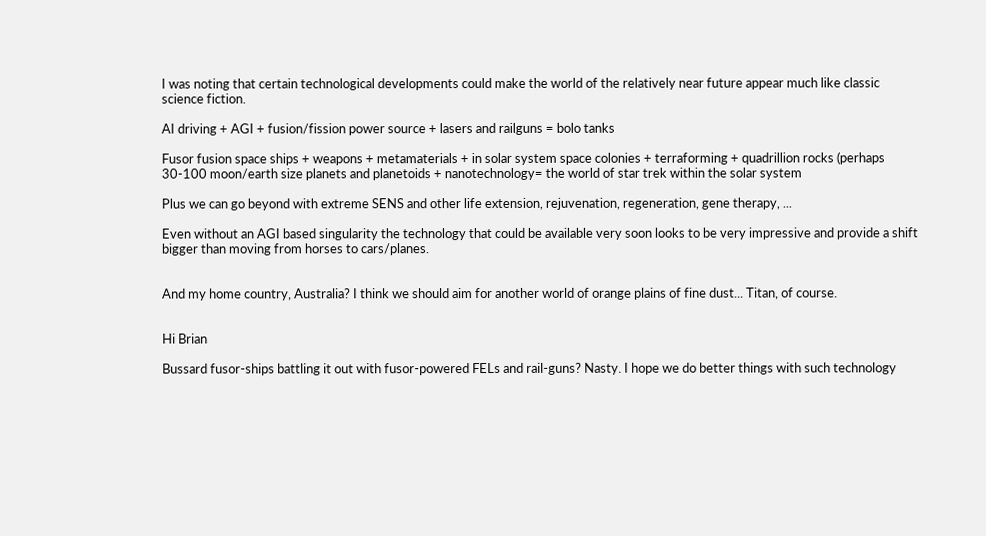I was noting that certain technological developments could make the world of the relatively near future appear much like classic science fiction.

AI driving + AGI + fusion/fission power source + lasers and railguns = bolo tanks

Fusor fusion space ships + weapons + metamaterials + in solar system space colonies + terraforming + quadrillion rocks (perhaps 30-100 moon/earth size planets and planetoids + nanotechnology= the world of star trek within the solar system

Plus we can go beyond with extreme SENS and other life extension, rejuvenation, regeneration, gene therapy, ...

Even without an AGI based singularity the technology that could be available very soon looks to be very impressive and provide a shift bigger than moving from horses to cars/planes.


And my home country, Australia? I think we should aim for another world of orange plains of fine dust... Titan, of course.


Hi Brian

Bussard fusor-ships battling it out with fusor-powered FELs and rail-guns? Nasty. I hope we do better things with such technology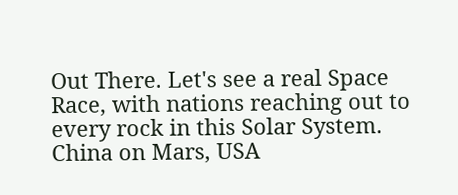Out There. Let's see a real Space Race, with nations reaching out to every rock in this Solar System. China on Mars, USA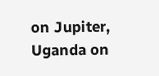on Jupiter, Uganda on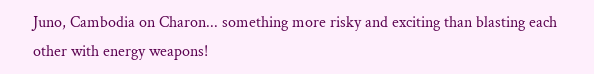Juno, Cambodia on Charon... something more risky and exciting than blasting each other with energy weapons!